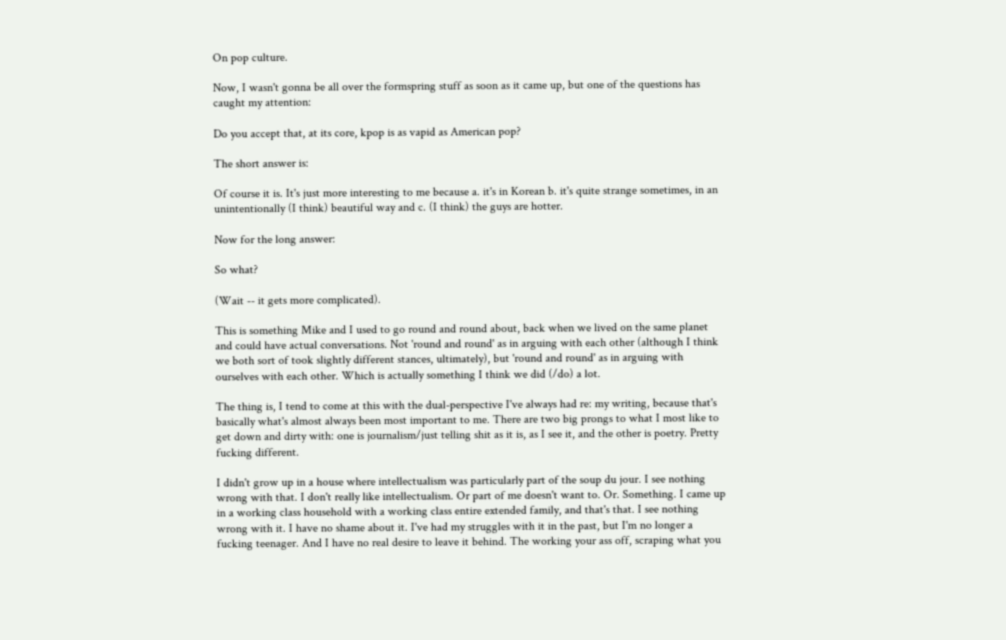On pop culture.

Now, I wasn't gonna be all over the formspring stuff as soon as it came up, but one of the questions has caught my attention:

Do you accept that, at its core, kpop is as vapid as American pop?

The short answer is:

Of course it is. It's just more interesting to me because a. it's in Korean b. it's quite strange sometimes, in an unintentionally (I think) beautiful way and c. (I think) the guys are hotter.

Now for the long answer:

So what?

(Wait -- it gets more complicated).

This is something Mike and I used to go round and round about, back when we lived on the same planet and could have actual conversations. Not 'round and round' as in arguing with each other (although I think we both sort of took slightly different stances, ultimately), but 'round and round' as in arguing with ourselves with each other. Which is actually something I think we did (/do) a lot.

The thing is, I tend to come at this with the dual-perspective I've always had re: my writing, because that's basically what's almost always been most important to me. There are two big prongs to what I most like to get down and dirty with: one is journalism/just telling shit as it is, as I see it, and the other is poetry. Pretty fucking different.

I didn't grow up in a house where intellectualism was particularly part of the soup du jour. I see nothing wrong with that. I don't really like intellectualism. Or part of me doesn't want to. Or. Something. I came up in a working class household with a working class entire extended family, and that's that. I see nothing wrong with it. I have no shame about it. I've had my struggles with it in the past, but I'm no longer a fucking teenager. And I have no real desire to leave it behind. The working your ass off, scraping what you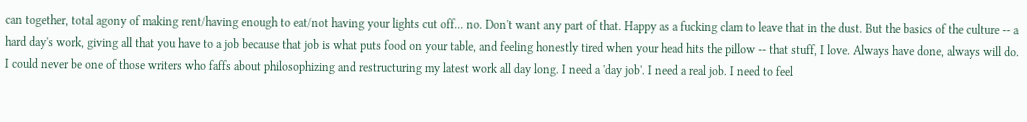can together, total agony of making rent/having enough to eat/not having your lights cut off... no. Don't want any part of that. Happy as a fucking clam to leave that in the dust. But the basics of the culture -- a hard day's work, giving all that you have to a job because that job is what puts food on your table, and feeling honestly tired when your head hits the pillow -- that stuff, I love. Always have done, always will do. I could never be one of those writers who faffs about philosophizing and restructuring my latest work all day long. I need a 'day job'. I need a real job. I need to feel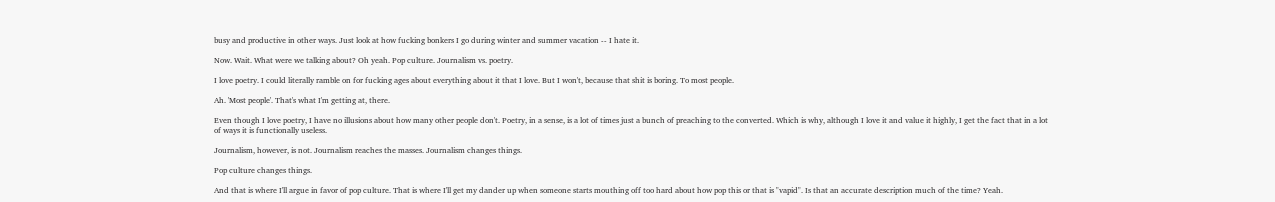busy and productive in other ways. Just look at how fucking bonkers I go during winter and summer vacation -- I hate it.

Now. Wait. What were we talking about? Oh yeah. Pop culture. Journalism vs. poetry.

I love poetry. I could literally ramble on for fucking ages about everything about it that I love. But I won't, because that shit is boring. To most people.

Ah. 'Most people'. That's what I'm getting at, there.

Even though I love poetry, I have no illusions about how many other people don't. Poetry, in a sense, is a lot of times just a bunch of preaching to the converted. Which is why, although I love it and value it highly, I get the fact that in a lot of ways it is functionally useless.

Journalism, however, is not. Journalism reaches the masses. Journalism changes things.

Pop culture changes things.

And that is where I'll argue in favor of pop culture. That is where I'll get my dander up when someone starts mouthing off too hard about how pop this or that is "vapid". Is that an accurate description much of the time? Yeah.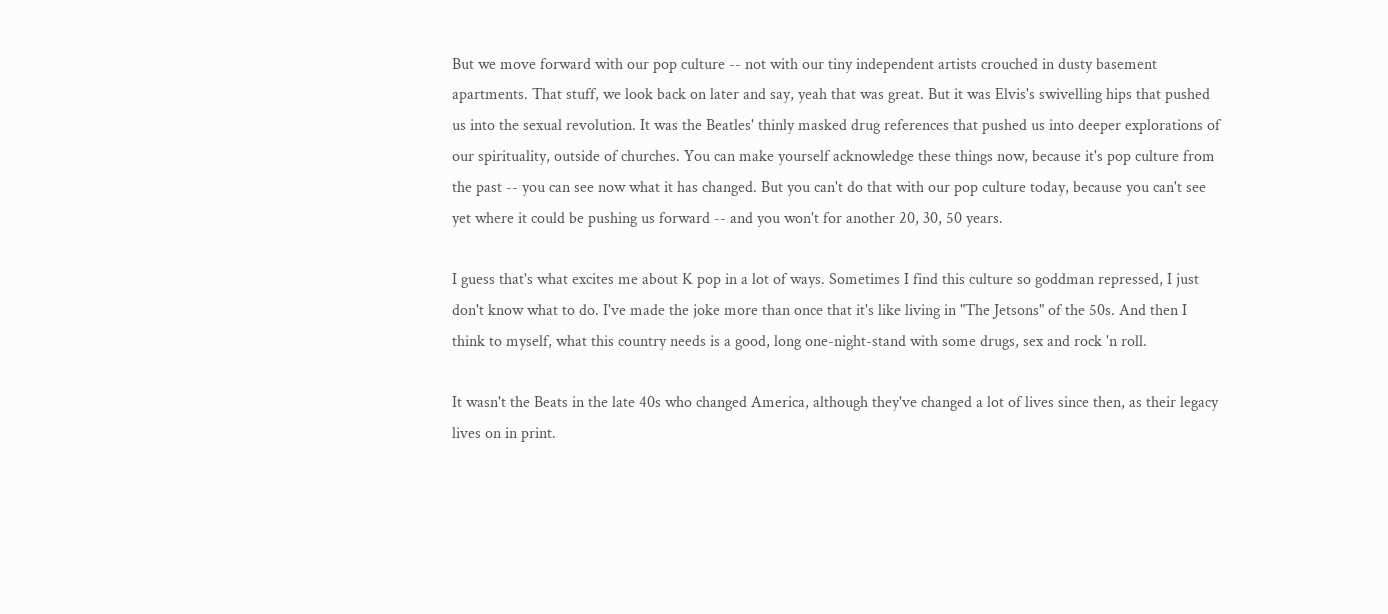But we move forward with our pop culture -- not with our tiny independent artists crouched in dusty basement apartments. That stuff, we look back on later and say, yeah that was great. But it was Elvis's swivelling hips that pushed us into the sexual revolution. It was the Beatles' thinly masked drug references that pushed us into deeper explorations of our spirituality, outside of churches. You can make yourself acknowledge these things now, because it's pop culture from the past -- you can see now what it has changed. But you can't do that with our pop culture today, because you can't see yet where it could be pushing us forward -- and you won't for another 20, 30, 50 years.

I guess that's what excites me about K pop in a lot of ways. Sometimes I find this culture so goddman repressed, I just don't know what to do. I've made the joke more than once that it's like living in "The Jetsons" of the 50s. And then I think to myself, what this country needs is a good, long one-night-stand with some drugs, sex and rock 'n roll.

It wasn't the Beats in the late 40s who changed America, although they've changed a lot of lives since then, as their legacy lives on in print.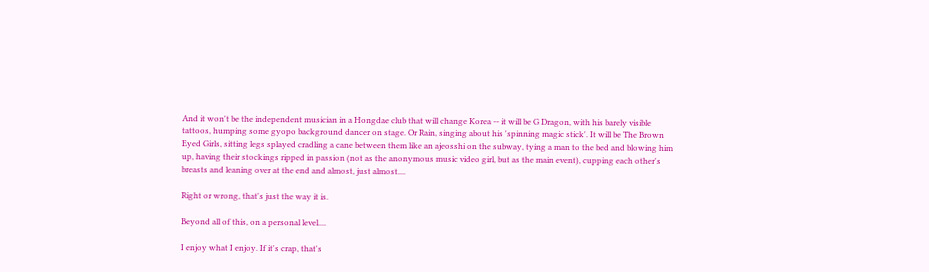And it won't be the independent musician in a Hongdae club that will change Korea -- it will be G Dragon, with his barely visible tattoos, humping some gyopo background dancer on stage. Or Rain, singing about his 'spinning magic stick'. It will be The Brown Eyed Girls, sitting legs splayed cradling a cane between them like an ajeosshi on the subway, tying a man to the bed and blowing him up, having their stockings ripped in passion (not as the anonymous music video girl, but as the main event), cupping each other's breasts and leaning over at the end and almost, just almost....

Right or wrong, that's just the way it is.

Beyond all of this, on a personal level....

I enjoy what I enjoy. If it's crap, that's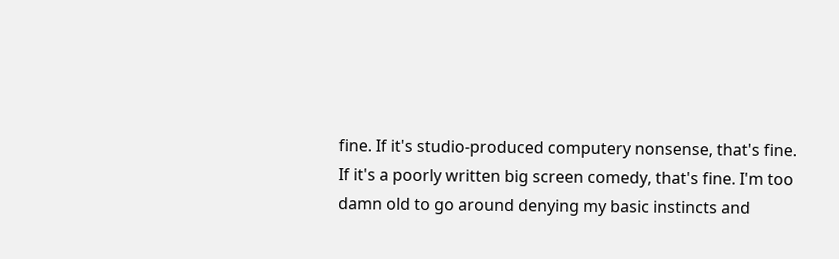fine. If it's studio-produced computery nonsense, that's fine. If it's a poorly written big screen comedy, that's fine. I'm too damn old to go around denying my basic instincts and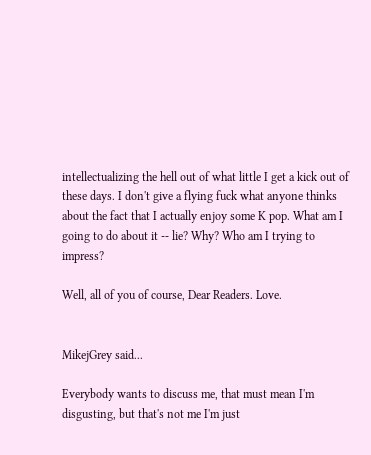intellectualizing the hell out of what little I get a kick out of these days. I don't give a flying fuck what anyone thinks about the fact that I actually enjoy some K pop. What am I going to do about it -- lie? Why? Who am I trying to impress?

Well, all of you of course, Dear Readers. Love.


MikejGrey said...

Everybody wants to discuss me, that must mean I'm disgusting, but that's not me I'm just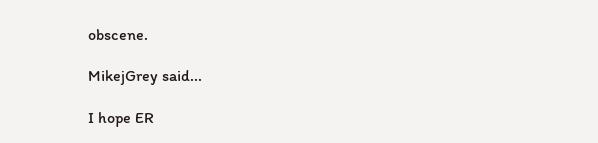obscene.

MikejGrey said...

I hope ER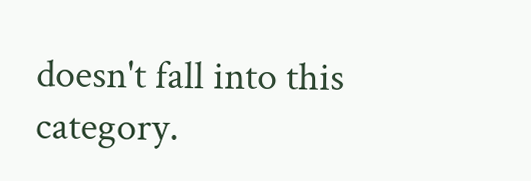doesn't fall into this category.